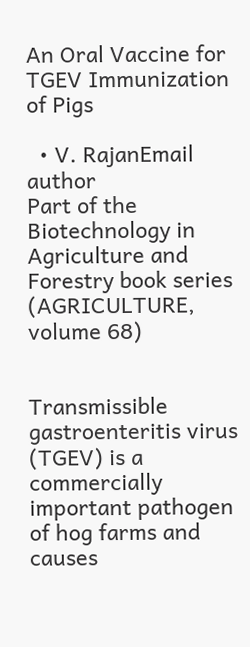An Oral Vaccine for TGEV Immunization of Pigs

  • V. RajanEmail author
Part of the Biotechnology in Agriculture and Forestry book series (AGRICULTURE, volume 68)


Transmissible gastroenteritis virus (TGEV) is a commercially important pathogen of hog farms and causes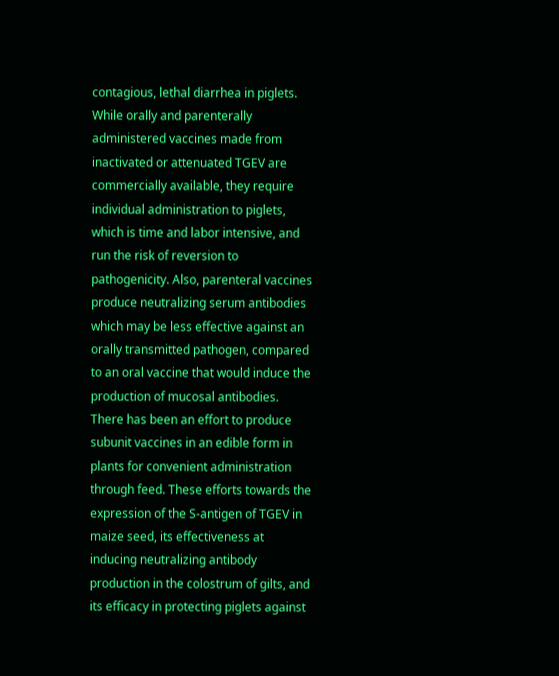contagious, lethal diarrhea in piglets. While orally and parenterally administered vaccines made from inactivated or attenuated TGEV are commercially available, they require individual administration to piglets, which is time and labor intensive, and run the risk of reversion to pathogenicity. Also, parenteral vaccines produce neutralizing serum antibodies which may be less effective against an orally transmitted pathogen, compared to an oral vaccine that would induce the production of mucosal antibodies. There has been an effort to produce subunit vaccines in an edible form in plants for convenient administration through feed. These efforts towards the expression of the S-antigen of TGEV in maize seed, its effectiveness at inducing neutralizing antibody production in the colostrum of gilts, and its efficacy in protecting piglets against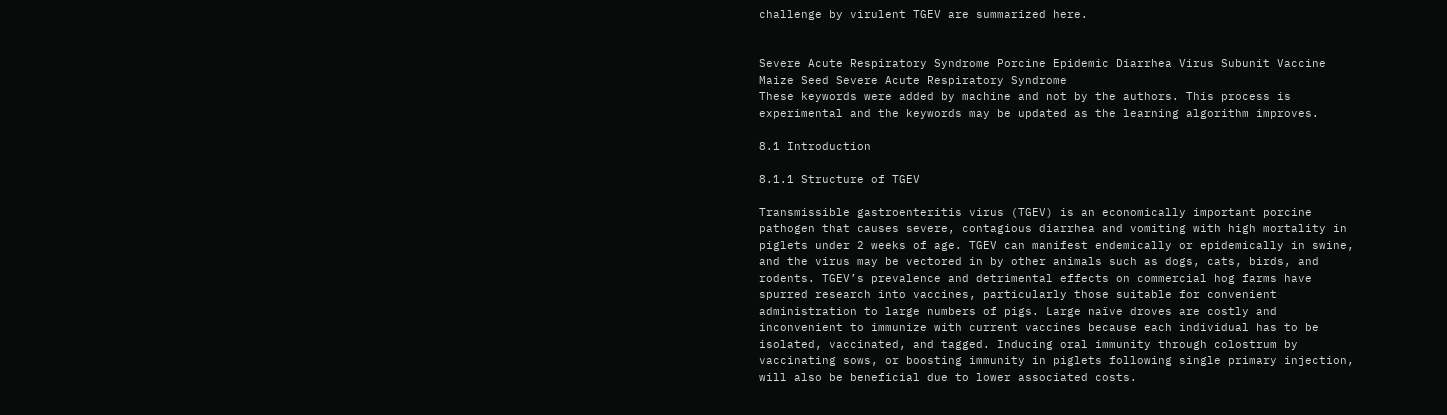challenge by virulent TGEV are summarized here.


Severe Acute Respiratory Syndrome Porcine Epidemic Diarrhea Virus Subunit Vaccine Maize Seed Severe Acute Respiratory Syndrome
These keywords were added by machine and not by the authors. This process is experimental and the keywords may be updated as the learning algorithm improves.

8.1 Introduction

8.1.1 Structure of TGEV

Transmissible gastroenteritis virus (TGEV) is an economically important porcine pathogen that causes severe, contagious diarrhea and vomiting with high mortality in piglets under 2 weeks of age. TGEV can manifest endemically or epidemically in swine, and the virus may be vectored in by other animals such as dogs, cats, birds, and rodents. TGEV’s prevalence and detrimental effects on commercial hog farms have spurred research into vaccines, particularly those suitable for convenient administration to large numbers of pigs. Large naïve droves are costly and inconvenient to immunize with current vaccines because each individual has to be isolated, vaccinated, and tagged. Inducing oral immunity through colostrum by vaccinating sows, or boosting immunity in piglets following single primary injection, will also be beneficial due to lower associated costs.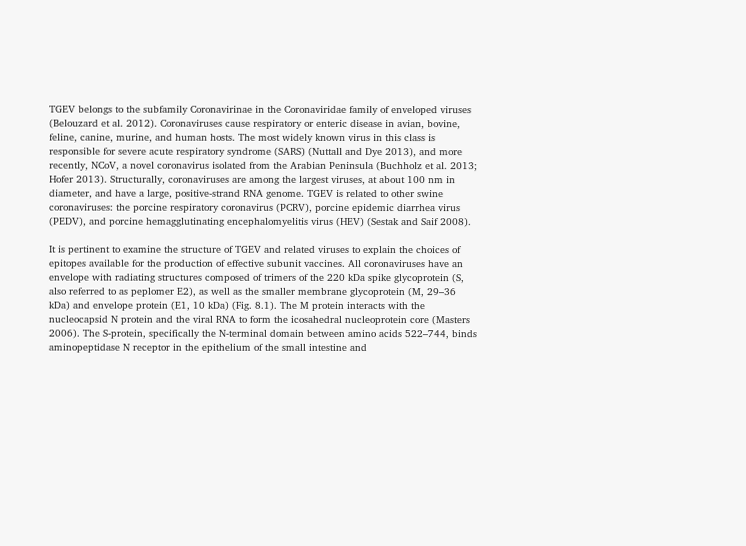TGEV belongs to the subfamily Coronavirinae in the Coronaviridae family of enveloped viruses (Belouzard et al. 2012). Coronaviruses cause respiratory or enteric disease in avian, bovine, feline, canine, murine, and human hosts. The most widely known virus in this class is responsible for severe acute respiratory syndrome (SARS) (Nuttall and Dye 2013), and more recently, NCoV, a novel coronavirus isolated from the Arabian Peninsula (Buchholz et al. 2013; Hofer 2013). Structurally, coronaviruses are among the largest viruses, at about 100 nm in diameter, and have a large, positive-strand RNA genome. TGEV is related to other swine coronaviruses: the porcine respiratory coronavirus (PCRV), porcine epidemic diarrhea virus (PEDV), and porcine hemagglutinating encephalomyelitis virus (HEV) (Sestak and Saif 2008).

It is pertinent to examine the structure of TGEV and related viruses to explain the choices of epitopes available for the production of effective subunit vaccines. All coronaviruses have an envelope with radiating structures composed of trimers of the 220 kDa spike glycoprotein (S, also referred to as peplomer E2), as well as the smaller membrane glycoprotein (M, 29–36 kDa) and envelope protein (E1, 10 kDa) (Fig. 8.1). The M protein interacts with the nucleocapsid N protein and the viral RNA to form the icosahedral nucleoprotein core (Masters 2006). The S-protein, specifically the N-terminal domain between amino acids 522–744, binds aminopeptidase N receptor in the epithelium of the small intestine and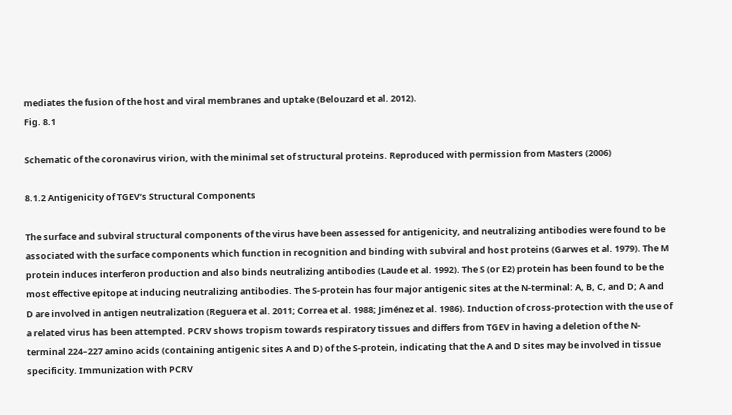mediates the fusion of the host and viral membranes and uptake (Belouzard et al. 2012).
Fig. 8.1

Schematic of the coronavirus virion, with the minimal set of structural proteins. Reproduced with permission from Masters (2006)

8.1.2 Antigenicity of TGEV’s Structural Components

The surface and subviral structural components of the virus have been assessed for antigenicity, and neutralizing antibodies were found to be associated with the surface components which function in recognition and binding with subviral and host proteins (Garwes et al. 1979). The M protein induces interferon production and also binds neutralizing antibodies (Laude et al. 1992). The S (or E2) protein has been found to be the most effective epitope at inducing neutralizing antibodies. The S-protein has four major antigenic sites at the N-terminal: A, B, C, and D; A and D are involved in antigen neutralization (Reguera et al. 2011; Correa et al. 1988; Jiménez et al. 1986). Induction of cross-protection with the use of a related virus has been attempted. PCRV shows tropism towards respiratory tissues and differs from TGEV in having a deletion of the N-terminal 224–227 amino acids (containing antigenic sites A and D) of the S-protein, indicating that the A and D sites may be involved in tissue specificity. Immunization with PCRV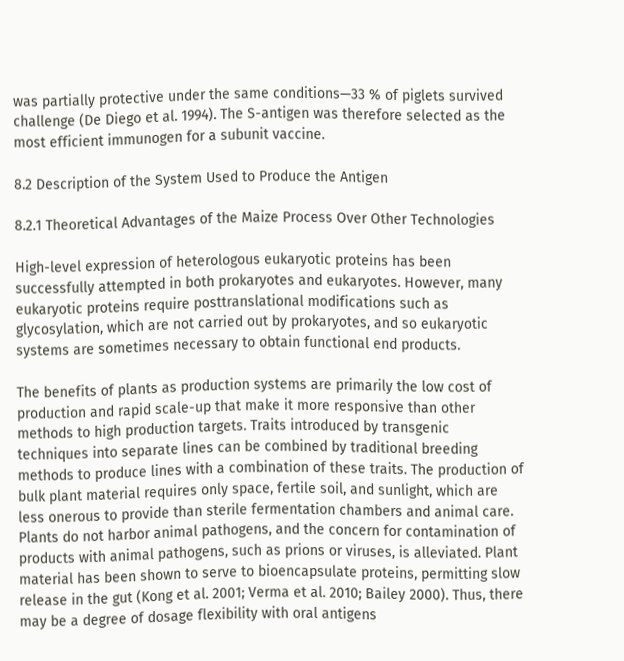was partially protective under the same conditions—33 % of piglets survived challenge (De Diego et al. 1994). The S-antigen was therefore selected as the most efficient immunogen for a subunit vaccine.

8.2 Description of the System Used to Produce the Antigen

8.2.1 Theoretical Advantages of the Maize Process Over Other Technologies

High-level expression of heterologous eukaryotic proteins has been successfully attempted in both prokaryotes and eukaryotes. However, many eukaryotic proteins require posttranslational modifications such as glycosylation, which are not carried out by prokaryotes, and so eukaryotic systems are sometimes necessary to obtain functional end products.

The benefits of plants as production systems are primarily the low cost of production and rapid scale-up that make it more responsive than other methods to high production targets. Traits introduced by transgenic techniques into separate lines can be combined by traditional breeding methods to produce lines with a combination of these traits. The production of bulk plant material requires only space, fertile soil, and sunlight, which are less onerous to provide than sterile fermentation chambers and animal care. Plants do not harbor animal pathogens, and the concern for contamination of products with animal pathogens, such as prions or viruses, is alleviated. Plant material has been shown to serve to bioencapsulate proteins, permitting slow release in the gut (Kong et al. 2001; Verma et al. 2010; Bailey 2000). Thus, there may be a degree of dosage flexibility with oral antigens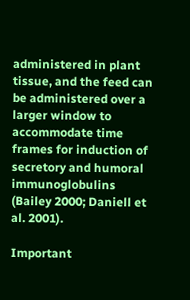administered in plant tissue, and the feed can be administered over a larger window to accommodate time frames for induction of secretory and humoral immunoglobulins (Bailey 2000; Daniell et al. 2001).

Important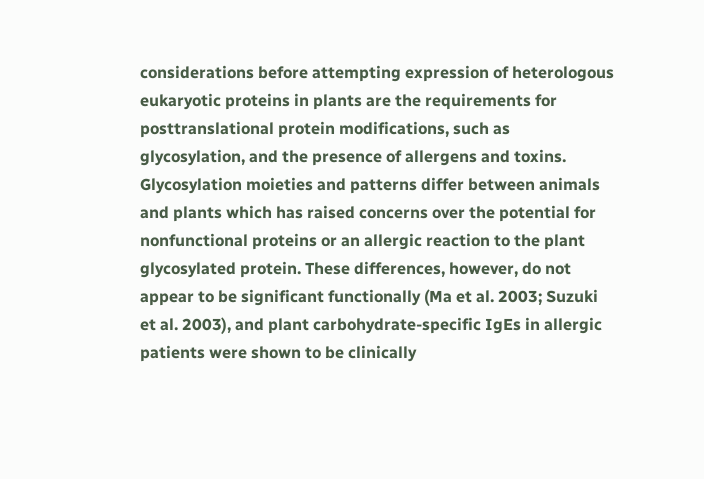considerations before attempting expression of heterologous eukaryotic proteins in plants are the requirements for posttranslational protein modifications, such as glycosylation, and the presence of allergens and toxins. Glycosylation moieties and patterns differ between animals and plants which has raised concerns over the potential for nonfunctional proteins or an allergic reaction to the plant glycosylated protein. These differences, however, do not appear to be significant functionally (Ma et al. 2003; Suzuki et al. 2003), and plant carbohydrate-specific IgEs in allergic patients were shown to be clinically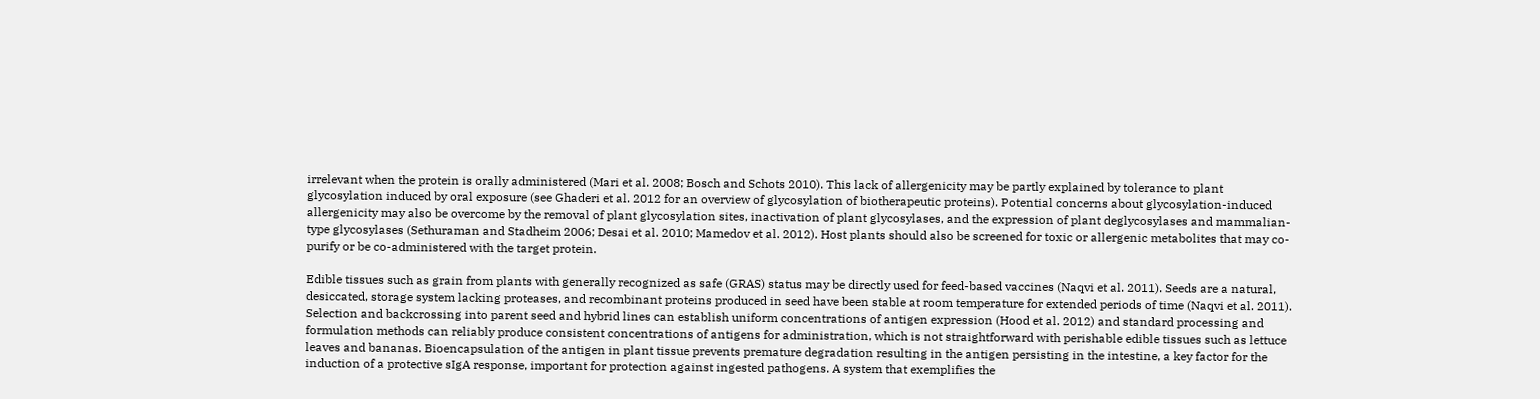irrelevant when the protein is orally administered (Mari et al. 2008; Bosch and Schots 2010). This lack of allergenicity may be partly explained by tolerance to plant glycosylation induced by oral exposure (see Ghaderi et al. 2012 for an overview of glycosylation of biotherapeutic proteins). Potential concerns about glycosylation-induced allergenicity may also be overcome by the removal of plant glycosylation sites, inactivation of plant glycosylases, and the expression of plant deglycosylases and mammalian-type glycosylases (Sethuraman and Stadheim 2006; Desai et al. 2010; Mamedov et al. 2012). Host plants should also be screened for toxic or allergenic metabolites that may co-purify or be co-administered with the target protein.

Edible tissues such as grain from plants with generally recognized as safe (GRAS) status may be directly used for feed-based vaccines (Naqvi et al. 2011). Seeds are a natural, desiccated, storage system lacking proteases, and recombinant proteins produced in seed have been stable at room temperature for extended periods of time (Naqvi et al. 2011). Selection and backcrossing into parent seed and hybrid lines can establish uniform concentrations of antigen expression (Hood et al. 2012) and standard processing and formulation methods can reliably produce consistent concentrations of antigens for administration, which is not straightforward with perishable edible tissues such as lettuce leaves and bananas. Bioencapsulation of the antigen in plant tissue prevents premature degradation resulting in the antigen persisting in the intestine, a key factor for the induction of a protective sIgA response, important for protection against ingested pathogens. A system that exemplifies the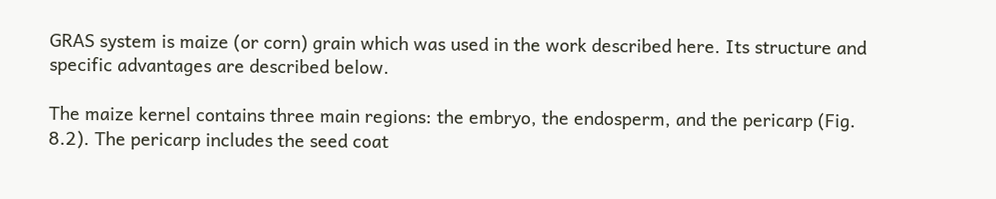GRAS system is maize (or corn) grain which was used in the work described here. Its structure and specific advantages are described below.

The maize kernel contains three main regions: the embryo, the endosperm, and the pericarp (Fig. 8.2). The pericarp includes the seed coat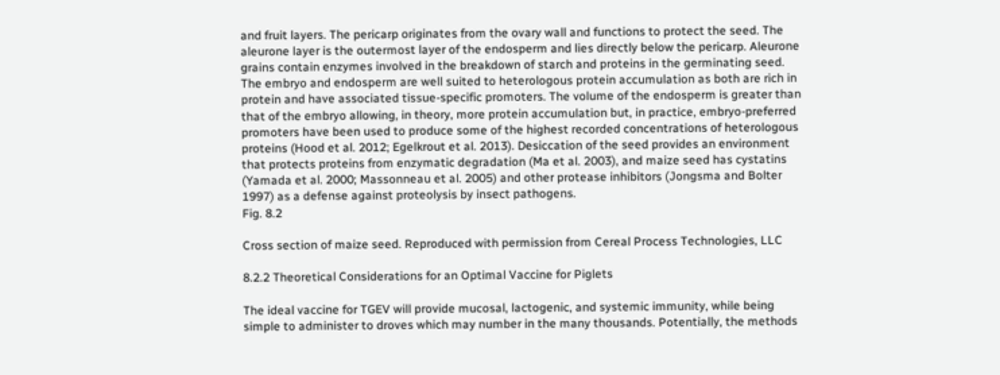and fruit layers. The pericarp originates from the ovary wall and functions to protect the seed. The aleurone layer is the outermost layer of the endosperm and lies directly below the pericarp. Aleurone grains contain enzymes involved in the breakdown of starch and proteins in the germinating seed. The embryo and endosperm are well suited to heterologous protein accumulation as both are rich in protein and have associated tissue-specific promoters. The volume of the endosperm is greater than that of the embryo allowing, in theory, more protein accumulation but, in practice, embryo-preferred promoters have been used to produce some of the highest recorded concentrations of heterologous proteins (Hood et al. 2012; Egelkrout et al. 2013). Desiccation of the seed provides an environment that protects proteins from enzymatic degradation (Ma et al. 2003), and maize seed has cystatins (Yamada et al. 2000; Massonneau et al. 2005) and other protease inhibitors (Jongsma and Bolter 1997) as a defense against proteolysis by insect pathogens.
Fig. 8.2

Cross section of maize seed. Reproduced with permission from Cereal Process Technologies, LLC

8.2.2 Theoretical Considerations for an Optimal Vaccine for Piglets

The ideal vaccine for TGEV will provide mucosal, lactogenic, and systemic immunity, while being simple to administer to droves which may number in the many thousands. Potentially, the methods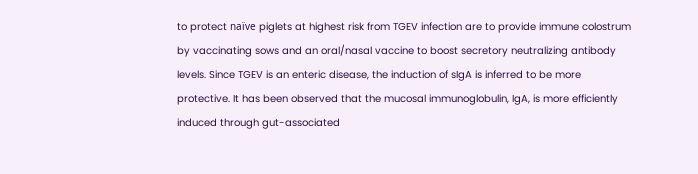to protect naïve piglets at highest risk from TGEV infection are to provide immune colostrum by vaccinating sows and an oral/nasal vaccine to boost secretory neutralizing antibody levels. Since TGEV is an enteric disease, the induction of sIgA is inferred to be more protective. It has been observed that the mucosal immunoglobulin, IgA, is more efficiently induced through gut-associated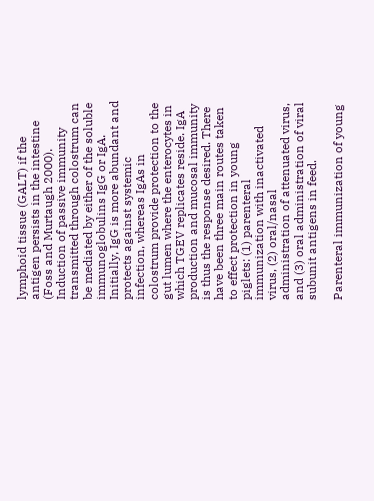lymphoid tissue (GALT) if the antigen persists in the intestine (Foss and Murtaugh 2000). Induction of passive immunity transmitted through colostrum can be mediated by either of the soluble immunoglobulins IgG or IgA. Initially, IgG is more abundant and protects against systemic infection, whereas IgAs in colostrum provide protection to the gut lumen where the enterocytes in which TGEV replicates reside. IgA production and mucosal immunity is thus the response desired. There have been three main routes taken to effect protection in young piglets: (1) parenteral immunization with inactivated virus, (2) oral/nasal administration of attenuated virus, and (3) oral administration of viral subunit antigens in feed.

Parenteral immunization of young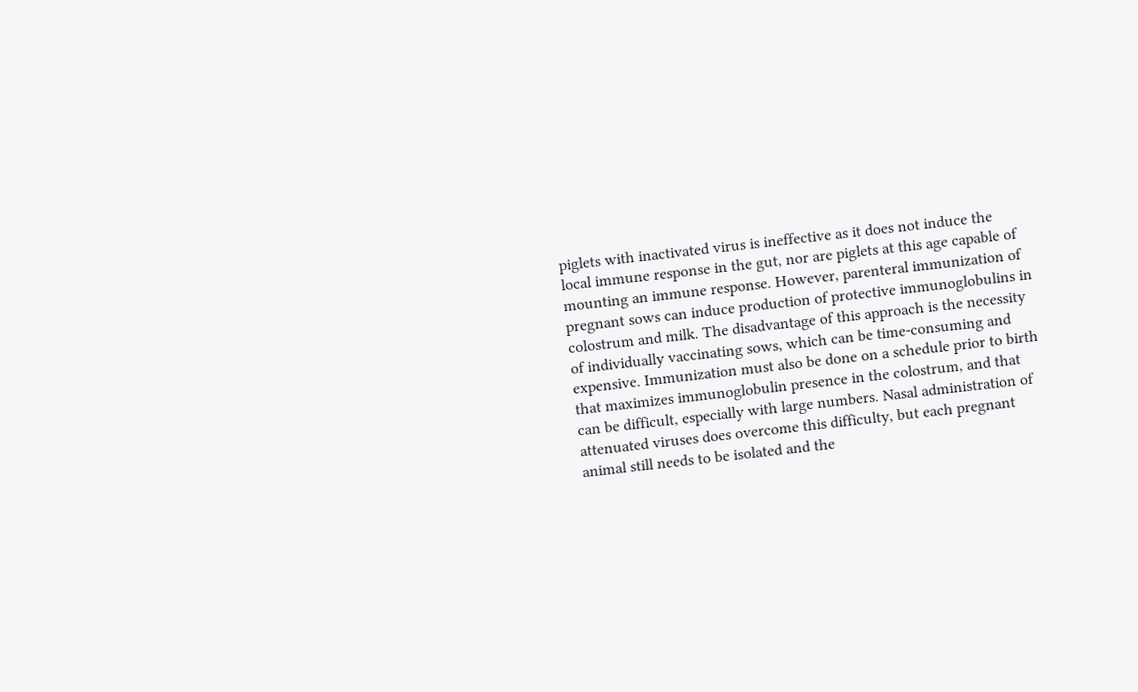piglets with inactivated virus is ineffective as it does not induce the local immune response in the gut, nor are piglets at this age capable of mounting an immune response. However, parenteral immunization of pregnant sows can induce production of protective immunoglobulins in colostrum and milk. The disadvantage of this approach is the necessity of individually vaccinating sows, which can be time-consuming and expensive. Immunization must also be done on a schedule prior to birth that maximizes immunoglobulin presence in the colostrum, and that can be difficult, especially with large numbers. Nasal administration of attenuated viruses does overcome this difficulty, but each pregnant animal still needs to be isolated and the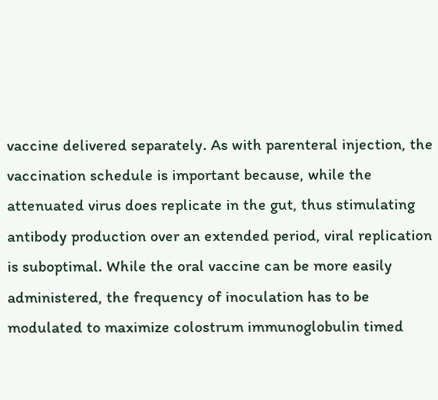vaccine delivered separately. As with parenteral injection, the vaccination schedule is important because, while the attenuated virus does replicate in the gut, thus stimulating antibody production over an extended period, viral replication is suboptimal. While the oral vaccine can be more easily administered, the frequency of inoculation has to be modulated to maximize colostrum immunoglobulin timed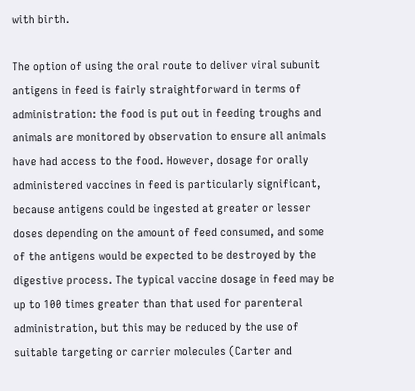with birth.

The option of using the oral route to deliver viral subunit antigens in feed is fairly straightforward in terms of administration: the food is put out in feeding troughs and animals are monitored by observation to ensure all animals have had access to the food. However, dosage for orally administered vaccines in feed is particularly significant, because antigens could be ingested at greater or lesser doses depending on the amount of feed consumed, and some of the antigens would be expected to be destroyed by the digestive process. The typical vaccine dosage in feed may be up to 100 times greater than that used for parenteral administration, but this may be reduced by the use of suitable targeting or carrier molecules (Carter and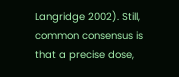Langridge 2002). Still, common consensus is that a precise dose,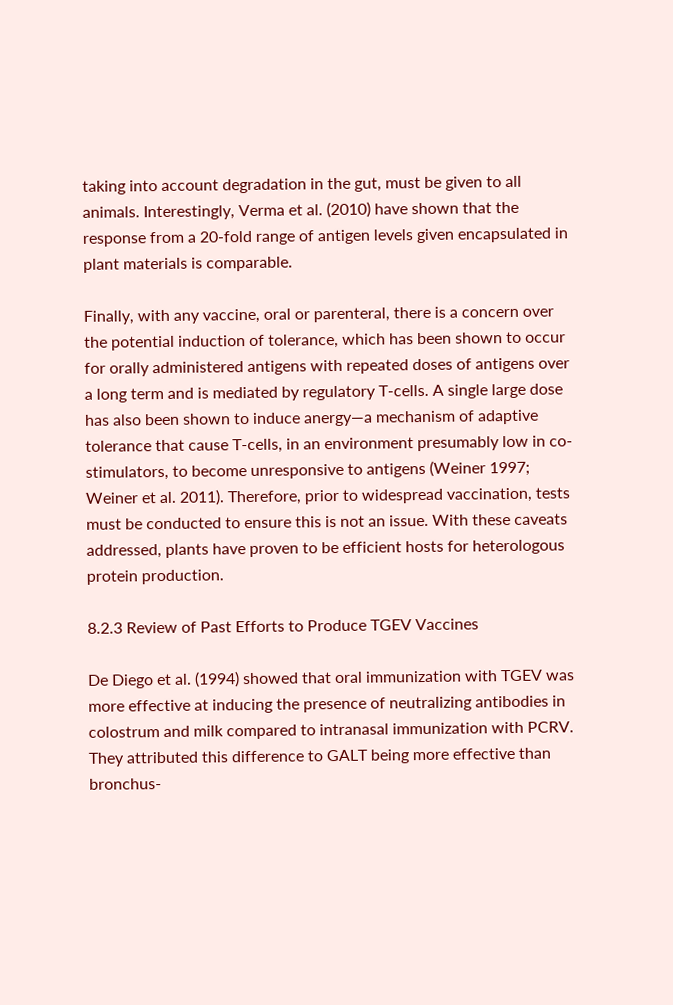taking into account degradation in the gut, must be given to all animals. Interestingly, Verma et al. (2010) have shown that the response from a 20-fold range of antigen levels given encapsulated in plant materials is comparable.

Finally, with any vaccine, oral or parenteral, there is a concern over the potential induction of tolerance, which has been shown to occur for orally administered antigens with repeated doses of antigens over a long term and is mediated by regulatory T-cells. A single large dose has also been shown to induce anergy—a mechanism of adaptive tolerance that cause T-cells, in an environment presumably low in co-stimulators, to become unresponsive to antigens (Weiner 1997; Weiner et al. 2011). Therefore, prior to widespread vaccination, tests must be conducted to ensure this is not an issue. With these caveats addressed, plants have proven to be efficient hosts for heterologous protein production.

8.2.3 Review of Past Efforts to Produce TGEV Vaccines

De Diego et al. (1994) showed that oral immunization with TGEV was more effective at inducing the presence of neutralizing antibodies in colostrum and milk compared to intranasal immunization with PCRV. They attributed this difference to GALT being more effective than bronchus-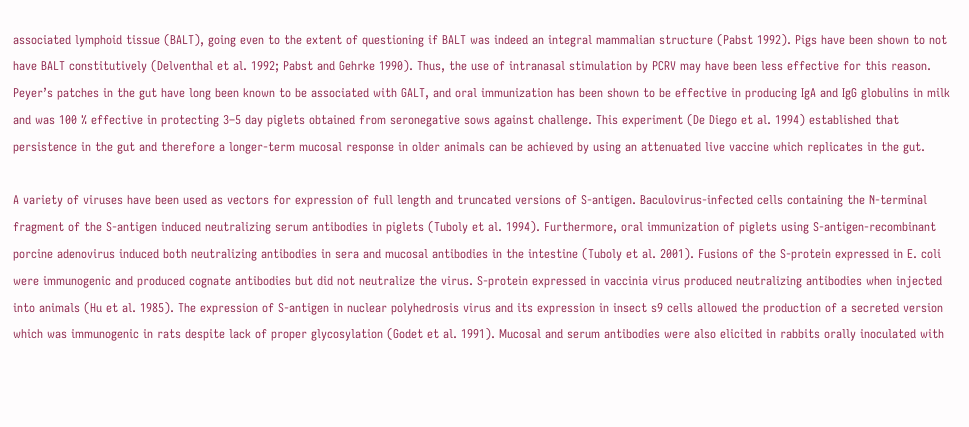associated lymphoid tissue (BALT), going even to the extent of questioning if BALT was indeed an integral mammalian structure (Pabst 1992). Pigs have been shown to not have BALT constitutively (Delventhal et al. 1992; Pabst and Gehrke 1990). Thus, the use of intranasal stimulation by PCRV may have been less effective for this reason. Peyer’s patches in the gut have long been known to be associated with GALT, and oral immunization has been shown to be effective in producing IgA and IgG globulins in milk and was 100 % effective in protecting 3–5 day piglets obtained from seronegative sows against challenge. This experiment (De Diego et al. 1994) established that persistence in the gut and therefore a longer-term mucosal response in older animals can be achieved by using an attenuated live vaccine which replicates in the gut.

A variety of viruses have been used as vectors for expression of full length and truncated versions of S-antigen. Baculovirus-infected cells containing the N-terminal fragment of the S-antigen induced neutralizing serum antibodies in piglets (Tuboly et al. 1994). Furthermore, oral immunization of piglets using S-antigen-recombinant porcine adenovirus induced both neutralizing antibodies in sera and mucosal antibodies in the intestine (Tuboly et al. 2001). Fusions of the S-protein expressed in E. coli were immunogenic and produced cognate antibodies but did not neutralize the virus. S-protein expressed in vaccinia virus produced neutralizing antibodies when injected into animals (Hu et al. 1985). The expression of S-antigen in nuclear polyhedrosis virus and its expression in insect s9 cells allowed the production of a secreted version which was immunogenic in rats despite lack of proper glycosylation (Godet et al. 1991). Mucosal and serum antibodies were also elicited in rabbits orally inoculated with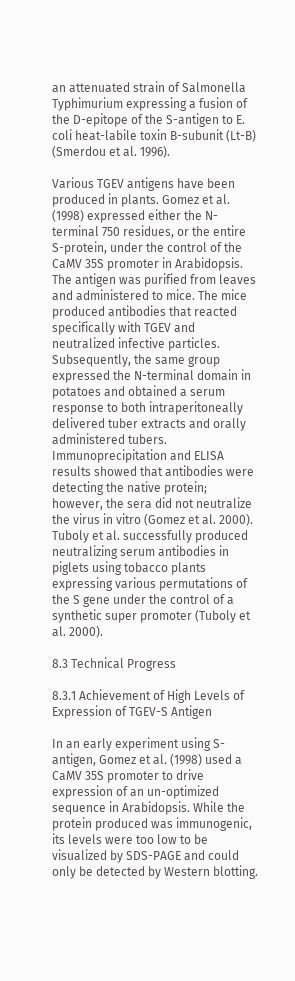an attenuated strain of Salmonella Typhimurium expressing a fusion of the D-epitope of the S-antigen to E. coli heat-labile toxin B-subunit (Lt-B) (Smerdou et al. 1996).

Various TGEV antigens have been produced in plants. Gomez et al. (1998) expressed either the N-terminal 750 residues, or the entire S-protein, under the control of the CaMV 35S promoter in Arabidopsis. The antigen was purified from leaves and administered to mice. The mice produced antibodies that reacted specifically with TGEV and neutralized infective particles. Subsequently, the same group expressed the N-terminal domain in potatoes and obtained a serum response to both intraperitoneally delivered tuber extracts and orally administered tubers. Immunoprecipitation and ELISA results showed that antibodies were detecting the native protein; however, the sera did not neutralize the virus in vitro (Gomez et al. 2000). Tuboly et al. successfully produced neutralizing serum antibodies in piglets using tobacco plants expressing various permutations of the S gene under the control of a synthetic super promoter (Tuboly et al. 2000).

8.3 Technical Progress

8.3.1 Achievement of High Levels of Expression of TGEV-S Antigen

In an early experiment using S-antigen, Gomez et al. (1998) used a CaMV 35S promoter to drive expression of an un-optimized sequence in Arabidopsis. While the protein produced was immunogenic, its levels were too low to be visualized by SDS-PAGE and could only be detected by Western blotting.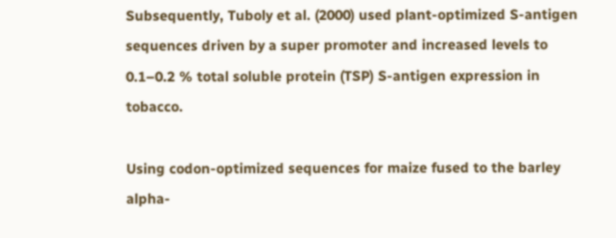Subsequently, Tuboly et al. (2000) used plant-optimized S-antigen sequences driven by a super promoter and increased levels to 0.1–0.2 % total soluble protein (TSP) S-antigen expression in tobacco.

Using codon-optimized sequences for maize fused to the barley alpha-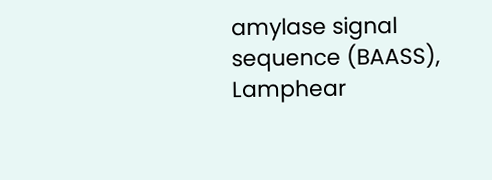amylase signal sequence (BAASS), Lamphear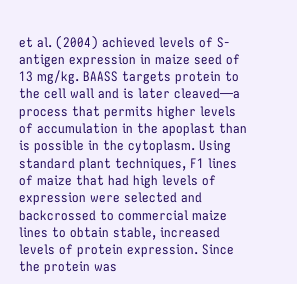et al. (2004) achieved levels of S-antigen expression in maize seed of 13 mg/kg. BAASS targets protein to the cell wall and is later cleaved—a process that permits higher levels of accumulation in the apoplast than is possible in the cytoplasm. Using standard plant techniques, F1 lines of maize that had high levels of expression were selected and backcrossed to commercial maize lines to obtain stable, increased levels of protein expression. Since the protein was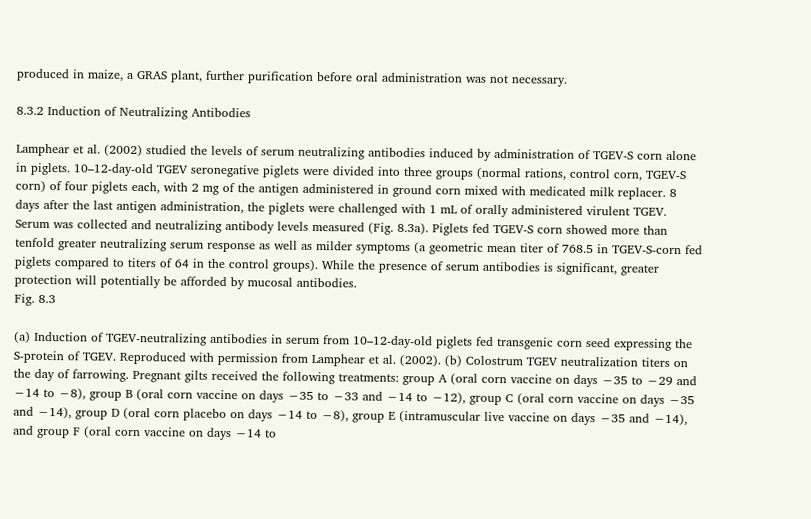produced in maize, a GRAS plant, further purification before oral administration was not necessary.

8.3.2 Induction of Neutralizing Antibodies

Lamphear et al. (2002) studied the levels of serum neutralizing antibodies induced by administration of TGEV-S corn alone in piglets. 10–12-day-old TGEV seronegative piglets were divided into three groups (normal rations, control corn, TGEV-S corn) of four piglets each, with 2 mg of the antigen administered in ground corn mixed with medicated milk replacer. 8 days after the last antigen administration, the piglets were challenged with 1 mL of orally administered virulent TGEV. Serum was collected and neutralizing antibody levels measured (Fig. 8.3a). Piglets fed TGEV-S corn showed more than tenfold greater neutralizing serum response as well as milder symptoms (a geometric mean titer of 768.5 in TGEV-S-corn fed piglets compared to titers of 64 in the control groups). While the presence of serum antibodies is significant, greater protection will potentially be afforded by mucosal antibodies.
Fig. 8.3

(a) Induction of TGEV-neutralizing antibodies in serum from 10–12-day-old piglets fed transgenic corn seed expressing the S-protein of TGEV. Reproduced with permission from Lamphear et al. (2002). (b) Colostrum TGEV neutralization titers on the day of farrowing. Pregnant gilts received the following treatments: group A (oral corn vaccine on days −35 to −29 and −14 to −8), group B (oral corn vaccine on days −35 to −33 and −14 to −12), group C (oral corn vaccine on days −35 and −14), group D (oral corn placebo on days −14 to −8), group E (intramuscular live vaccine on days −35 and −14), and group F (oral corn vaccine on days −14 to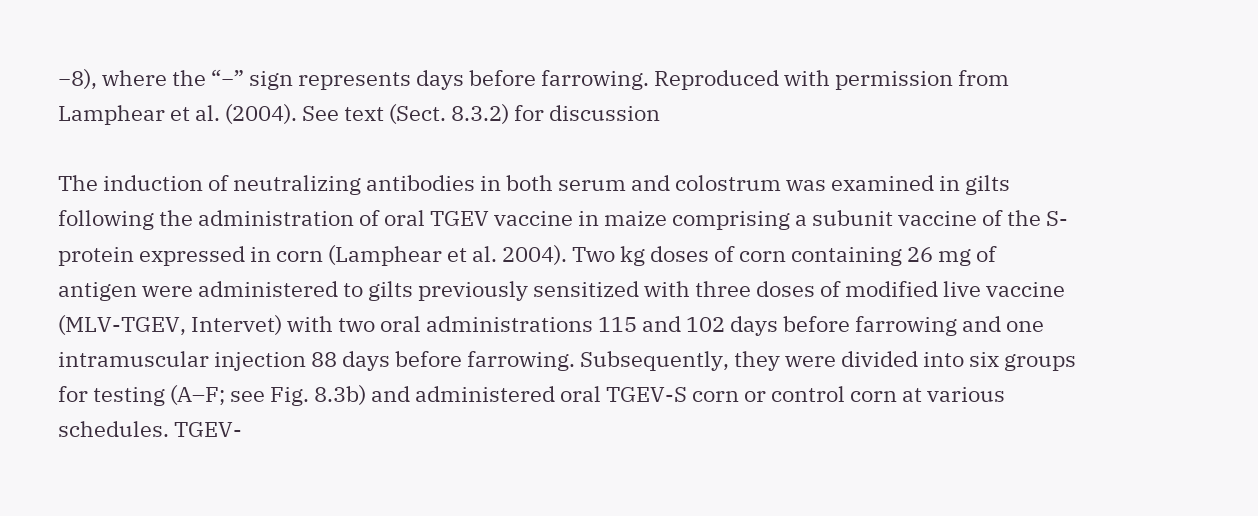−8), where the “−” sign represents days before farrowing. Reproduced with permission from Lamphear et al. (2004). See text (Sect. 8.3.2) for discussion

The induction of neutralizing antibodies in both serum and colostrum was examined in gilts following the administration of oral TGEV vaccine in maize comprising a subunit vaccine of the S-protein expressed in corn (Lamphear et al. 2004). Two kg doses of corn containing 26 mg of antigen were administered to gilts previously sensitized with three doses of modified live vaccine (MLV-TGEV, Intervet) with two oral administrations 115 and 102 days before farrowing and one intramuscular injection 88 days before farrowing. Subsequently, they were divided into six groups for testing (A–F; see Fig. 8.3b) and administered oral TGEV-S corn or control corn at various schedules. TGEV-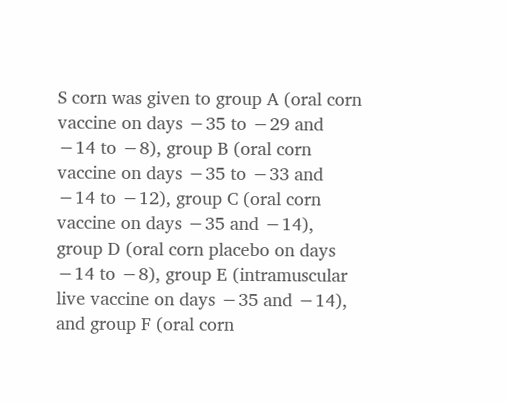S corn was given to group A (oral corn vaccine on days −35 to −29 and −14 to −8), group B (oral corn vaccine on days −35 to −33 and −14 to −12), group C (oral corn vaccine on days −35 and −14), group D (oral corn placebo on days −14 to −8), group E (intramuscular live vaccine on days −35 and −14), and group F (oral corn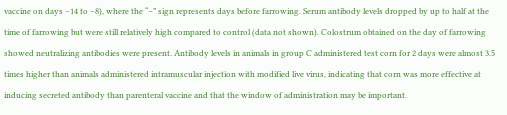vaccine on days −14 to −8), where the “−” sign represents days before farrowing. Serum antibody levels dropped by up to half at the time of farrowing but were still relatively high compared to control (data not shown). Colostrum obtained on the day of farrowing showed neutralizing antibodies were present. Antibody levels in animals in group C administered test corn for 2 days were almost 3.5 times higher than animals administered intramuscular injection with modified live virus, indicating that corn was more effective at inducing secreted antibody than parenteral vaccine and that the window of administration may be important.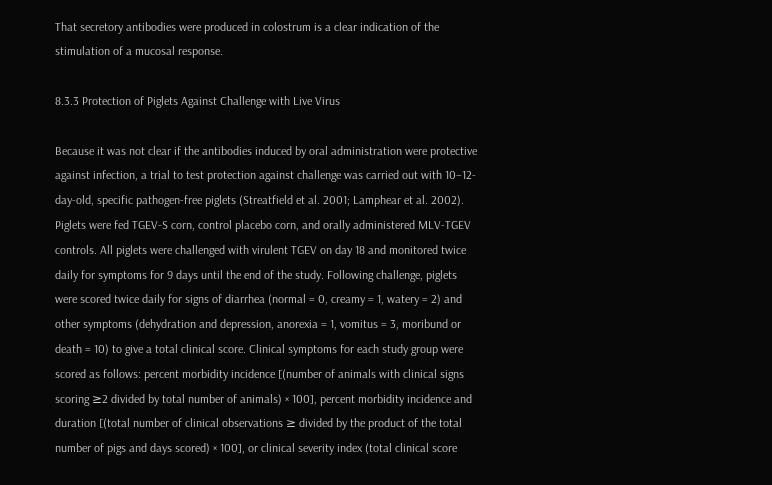That secretory antibodies were produced in colostrum is a clear indication of the stimulation of a mucosal response.

8.3.3 Protection of Piglets Against Challenge with Live Virus

Because it was not clear if the antibodies induced by oral administration were protective against infection, a trial to test protection against challenge was carried out with 10–12-day-old, specific pathogen-free piglets (Streatfield et al. 2001; Lamphear et al. 2002). Piglets were fed TGEV-S corn, control placebo corn, and orally administered MLV-TGEV controls. All piglets were challenged with virulent TGEV on day 18 and monitored twice daily for symptoms for 9 days until the end of the study. Following challenge, piglets were scored twice daily for signs of diarrhea (normal = 0, creamy = 1, watery = 2) and other symptoms (dehydration and depression, anorexia = 1, vomitus = 3, moribund or death = 10) to give a total clinical score. Clinical symptoms for each study group were scored as follows: percent morbidity incidence [(number of animals with clinical signs scoring ≥2 divided by total number of animals) × 100], percent morbidity incidence and duration [(total number of clinical observations ≥ divided by the product of the total number of pigs and days scored) × 100], or clinical severity index (total clinical score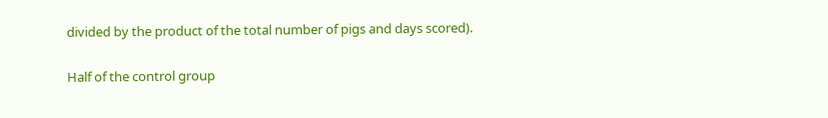divided by the product of the total number of pigs and days scored).

Half of the control group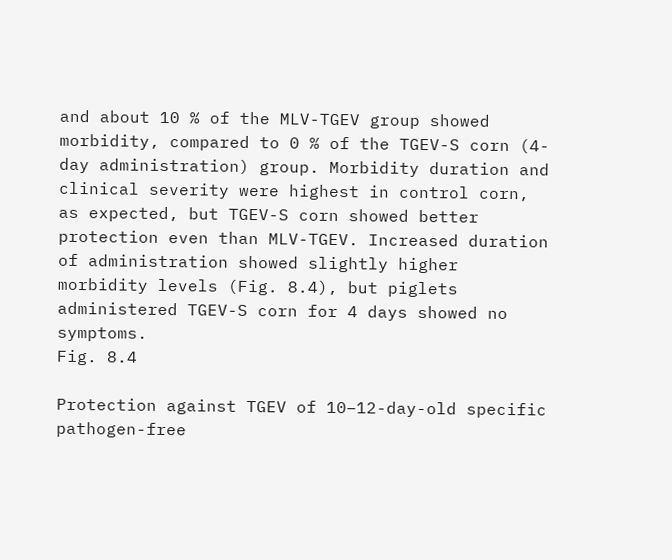and about 10 % of the MLV-TGEV group showed morbidity, compared to 0 % of the TGEV-S corn (4-day administration) group. Morbidity duration and clinical severity were highest in control corn, as expected, but TGEV-S corn showed better protection even than MLV-TGEV. Increased duration of administration showed slightly higher morbidity levels (Fig. 8.4), but piglets administered TGEV-S corn for 4 days showed no symptoms.
Fig. 8.4

Protection against TGEV of 10–12-day-old specific pathogen-free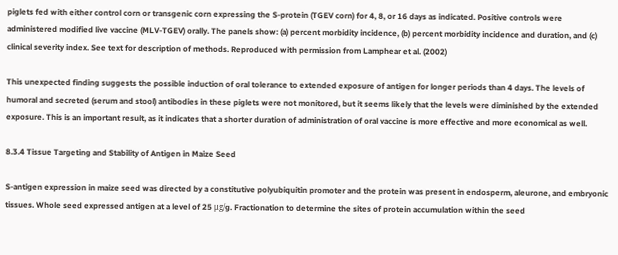piglets fed with either control corn or transgenic corn expressing the S-protein (TGEV corn) for 4, 8, or 16 days as indicated. Positive controls were administered modified live vaccine (MLV-TGEV) orally. The panels show: (a) percent morbidity incidence, (b) percent morbidity incidence and duration, and (c) clinical severity index. See text for description of methods. Reproduced with permission from Lamphear et al. (2002)

This unexpected finding suggests the possible induction of oral tolerance to extended exposure of antigen for longer periods than 4 days. The levels of humoral and secreted (serum and stool) antibodies in these piglets were not monitored, but it seems likely that the levels were diminished by the extended exposure. This is an important result, as it indicates that a shorter duration of administration of oral vaccine is more effective and more economical as well.

8.3.4 Tissue Targeting and Stability of Antigen in Maize Seed

S-antigen expression in maize seed was directed by a constitutive polyubiquitin promoter and the protein was present in endosperm, aleurone, and embryonic tissues. Whole seed expressed antigen at a level of 25 μg/g. Fractionation to determine the sites of protein accumulation within the seed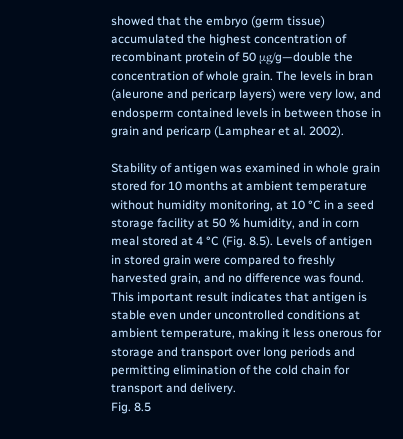showed that the embryo (germ tissue) accumulated the highest concentration of recombinant protein of 50 μg/g—double the concentration of whole grain. The levels in bran (aleurone and pericarp layers) were very low, and endosperm contained levels in between those in grain and pericarp (Lamphear et al. 2002).

Stability of antigen was examined in whole grain stored for 10 months at ambient temperature without humidity monitoring, at 10 °C in a seed storage facility at 50 % humidity, and in corn meal stored at 4 °C (Fig. 8.5). Levels of antigen in stored grain were compared to freshly harvested grain, and no difference was found. This important result indicates that antigen is stable even under uncontrolled conditions at ambient temperature, making it less onerous for storage and transport over long periods and permitting elimination of the cold chain for transport and delivery.
Fig. 8.5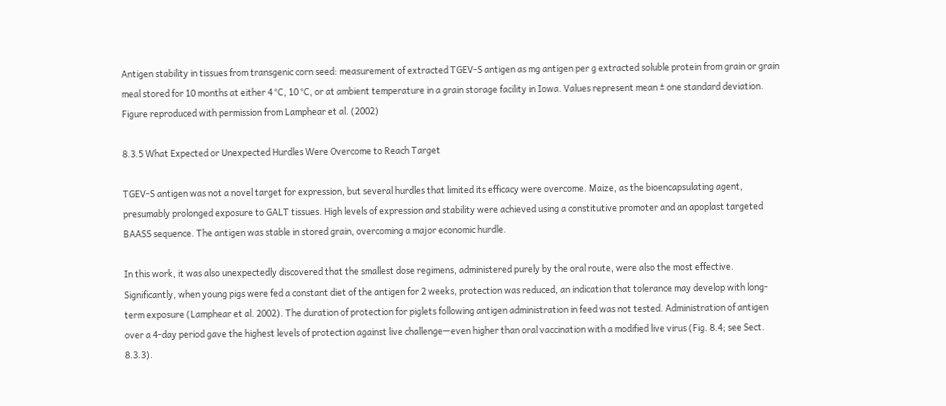Antigen stability in tissues from transgenic corn seed: measurement of extracted TGEV-S antigen as mg antigen per g extracted soluble protein from grain or grain meal stored for 10 months at either 4 °C, 10 °C, or at ambient temperature in a grain storage facility in Iowa. Values represent mean ± one standard deviation. Figure reproduced with permission from Lamphear et al. (2002)

8.3.5 What Expected or Unexpected Hurdles Were Overcome to Reach Target

TGEV-S antigen was not a novel target for expression, but several hurdles that limited its efficacy were overcome. Maize, as the bioencapsulating agent, presumably prolonged exposure to GALT tissues. High levels of expression and stability were achieved using a constitutive promoter and an apoplast targeted BAASS sequence. The antigen was stable in stored grain, overcoming a major economic hurdle.

In this work, it was also unexpectedly discovered that the smallest dose regimens, administered purely by the oral route, were also the most effective. Significantly, when young pigs were fed a constant diet of the antigen for 2 weeks, protection was reduced, an indication that tolerance may develop with long-term exposure (Lamphear et al. 2002). The duration of protection for piglets following antigen administration in feed was not tested. Administration of antigen over a 4-day period gave the highest levels of protection against live challenge—even higher than oral vaccination with a modified live virus (Fig. 8.4; see Sect. 8.3.3).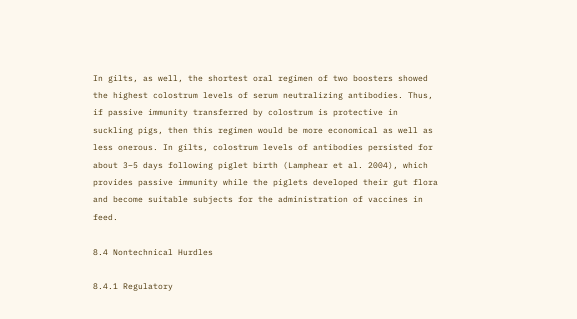In gilts, as well, the shortest oral regimen of two boosters showed the highest colostrum levels of serum neutralizing antibodies. Thus, if passive immunity transferred by colostrum is protective in suckling pigs, then this regimen would be more economical as well as less onerous. In gilts, colostrum levels of antibodies persisted for about 3–5 days following piglet birth (Lamphear et al. 2004), which provides passive immunity while the piglets developed their gut flora and become suitable subjects for the administration of vaccines in feed.

8.4 Nontechnical Hurdles

8.4.1 Regulatory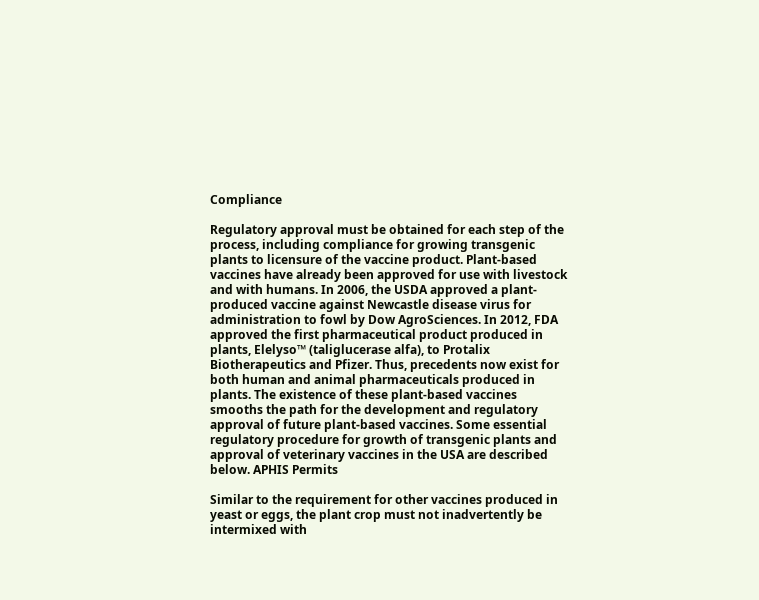Compliance

Regulatory approval must be obtained for each step of the process, including compliance for growing transgenic plants to licensure of the vaccine product. Plant-based vaccines have already been approved for use with livestock and with humans. In 2006, the USDA approved a plant-produced vaccine against Newcastle disease virus for administration to fowl by Dow AgroSciences. In 2012, FDA approved the first pharmaceutical product produced in plants, Elelyso™ (taliglucerase alfa), to Protalix Biotherapeutics and Pfizer. Thus, precedents now exist for both human and animal pharmaceuticals produced in plants. The existence of these plant-based vaccines smooths the path for the development and regulatory approval of future plant-based vaccines. Some essential regulatory procedure for growth of transgenic plants and approval of veterinary vaccines in the USA are described below. APHIS Permits

Similar to the requirement for other vaccines produced in yeast or eggs, the plant crop must not inadvertently be intermixed with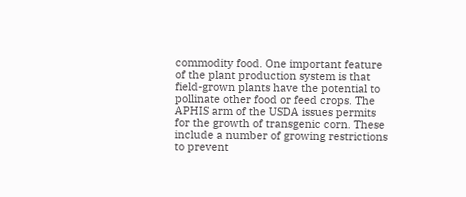commodity food. One important feature of the plant production system is that field-grown plants have the potential to pollinate other food or feed crops. The APHIS arm of the USDA issues permits for the growth of transgenic corn. These include a number of growing restrictions to prevent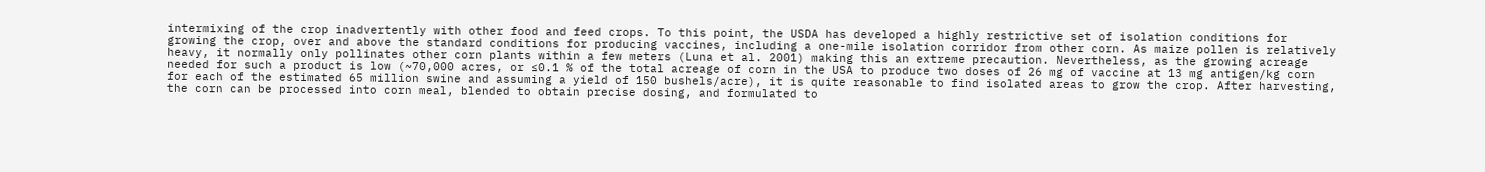intermixing of the crop inadvertently with other food and feed crops. To this point, the USDA has developed a highly restrictive set of isolation conditions for growing the crop, over and above the standard conditions for producing vaccines, including a one-mile isolation corridor from other corn. As maize pollen is relatively heavy, it normally only pollinates other corn plants within a few meters (Luna et al. 2001) making this an extreme precaution. Nevertheless, as the growing acreage needed for such a product is low (~70,000 acres, or ≤0.1 % of the total acreage of corn in the USA to produce two doses of 26 mg of vaccine at 13 mg antigen/kg corn for each of the estimated 65 million swine and assuming a yield of 150 bushels/acre), it is quite reasonable to find isolated areas to grow the crop. After harvesting, the corn can be processed into corn meal, blended to obtain precise dosing, and formulated to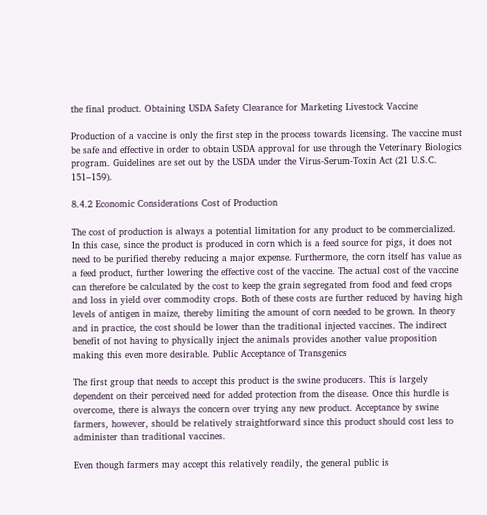the final product. Obtaining USDA Safety Clearance for Marketing Livestock Vaccine

Production of a vaccine is only the first step in the process towards licensing. The vaccine must be safe and effective in order to obtain USDA approval for use through the Veterinary Biologics program. Guidelines are set out by the USDA under the Virus-Serum-Toxin Act (21 U.S.C. 151–159).

8.4.2 Economic Considerations Cost of Production

The cost of production is always a potential limitation for any product to be commercialized. In this case, since the product is produced in corn which is a feed source for pigs, it does not need to be purified thereby reducing a major expense. Furthermore, the corn itself has value as a feed product, further lowering the effective cost of the vaccine. The actual cost of the vaccine can therefore be calculated by the cost to keep the grain segregated from food and feed crops and loss in yield over commodity crops. Both of these costs are further reduced by having high levels of antigen in maize, thereby limiting the amount of corn needed to be grown. In theory and in practice, the cost should be lower than the traditional injected vaccines. The indirect benefit of not having to physically inject the animals provides another value proposition making this even more desirable. Public Acceptance of Transgenics

The first group that needs to accept this product is the swine producers. This is largely dependent on their perceived need for added protection from the disease. Once this hurdle is overcome, there is always the concern over trying any new product. Acceptance by swine farmers, however, should be relatively straightforward since this product should cost less to administer than traditional vaccines.

Even though farmers may accept this relatively readily, the general public is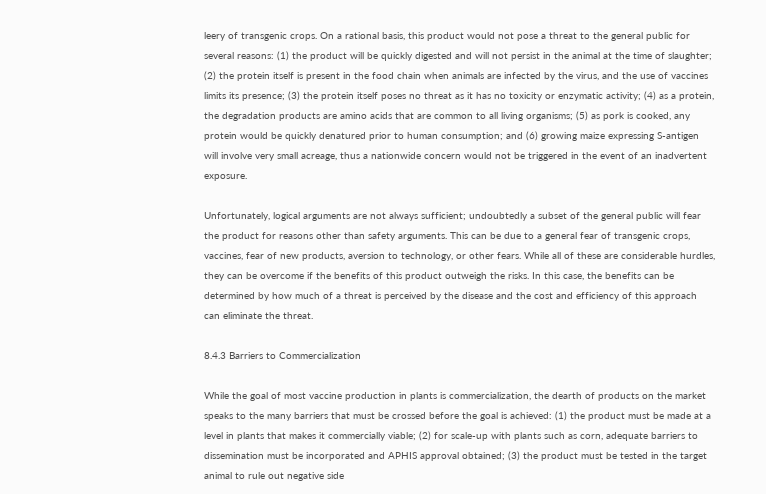leery of transgenic crops. On a rational basis, this product would not pose a threat to the general public for several reasons: (1) the product will be quickly digested and will not persist in the animal at the time of slaughter; (2) the protein itself is present in the food chain when animals are infected by the virus, and the use of vaccines limits its presence; (3) the protein itself poses no threat as it has no toxicity or enzymatic activity; (4) as a protein, the degradation products are amino acids that are common to all living organisms; (5) as pork is cooked, any protein would be quickly denatured prior to human consumption; and (6) growing maize expressing S-antigen will involve very small acreage, thus a nationwide concern would not be triggered in the event of an inadvertent exposure.

Unfortunately, logical arguments are not always sufficient; undoubtedly a subset of the general public will fear the product for reasons other than safety arguments. This can be due to a general fear of transgenic crops, vaccines, fear of new products, aversion to technology, or other fears. While all of these are considerable hurdles, they can be overcome if the benefits of this product outweigh the risks. In this case, the benefits can be determined by how much of a threat is perceived by the disease and the cost and efficiency of this approach can eliminate the threat.

8.4.3 Barriers to Commercialization

While the goal of most vaccine production in plants is commercialization, the dearth of products on the market speaks to the many barriers that must be crossed before the goal is achieved: (1) the product must be made at a level in plants that makes it commercially viable; (2) for scale-up with plants such as corn, adequate barriers to dissemination must be incorporated and APHIS approval obtained; (3) the product must be tested in the target animal to rule out negative side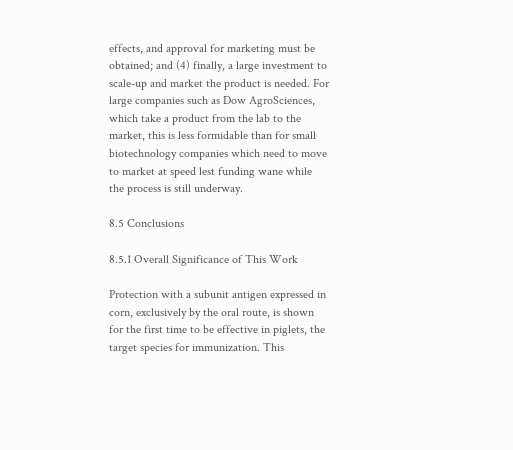effects, and approval for marketing must be obtained; and (4) finally, a large investment to scale-up and market the product is needed. For large companies such as Dow AgroSciences, which take a product from the lab to the market, this is less formidable than for small biotechnology companies which need to move to market at speed lest funding wane while the process is still underway.

8.5 Conclusions

8.5.1 Overall Significance of This Work

Protection with a subunit antigen expressed in corn, exclusively by the oral route, is shown for the first time to be effective in piglets, the target species for immunization. This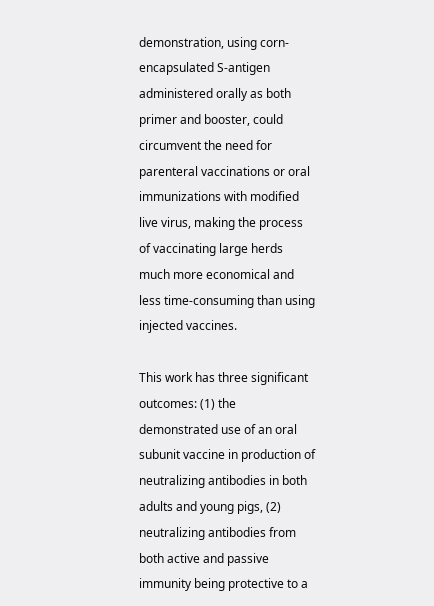demonstration, using corn-encapsulated S-antigen administered orally as both primer and booster, could circumvent the need for parenteral vaccinations or oral immunizations with modified live virus, making the process of vaccinating large herds much more economical and less time-consuming than using injected vaccines.

This work has three significant outcomes: (1) the demonstrated use of an oral subunit vaccine in production of neutralizing antibodies in both adults and young pigs, (2) neutralizing antibodies from both active and passive immunity being protective to a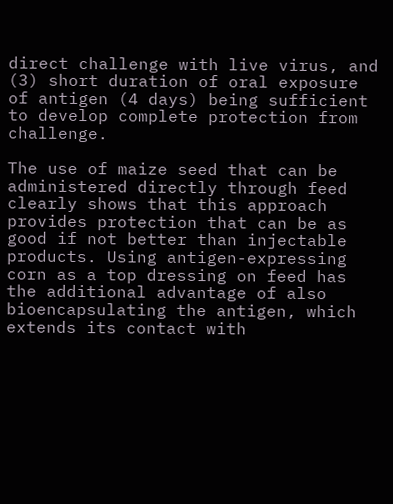direct challenge with live virus, and (3) short duration of oral exposure of antigen (4 days) being sufficient to develop complete protection from challenge.

The use of maize seed that can be administered directly through feed clearly shows that this approach provides protection that can be as good if not better than injectable products. Using antigen-expressing corn as a top dressing on feed has the additional advantage of also bioencapsulating the antigen, which extends its contact with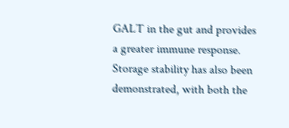GALT in the gut and provides a greater immune response. Storage stability has also been demonstrated, with both the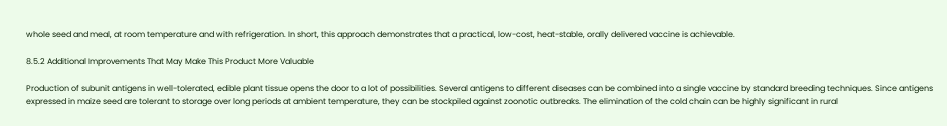whole seed and meal, at room temperature and with refrigeration. In short, this approach demonstrates that a practical, low-cost, heat-stable, orally delivered vaccine is achievable.

8.5.2 Additional Improvements That May Make This Product More Valuable

Production of subunit antigens in well-tolerated, edible plant tissue opens the door to a lot of possibilities. Several antigens to different diseases can be combined into a single vaccine by standard breeding techniques. Since antigens expressed in maize seed are tolerant to storage over long periods at ambient temperature, they can be stockpiled against zoonotic outbreaks. The elimination of the cold chain can be highly significant in rural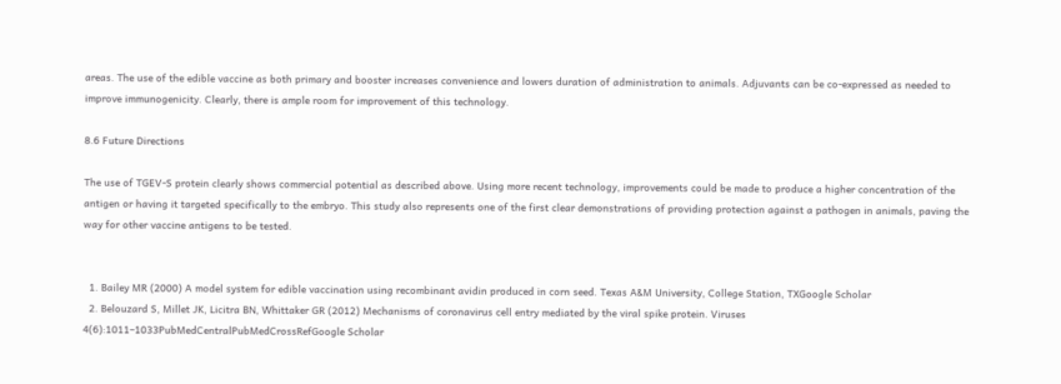areas. The use of the edible vaccine as both primary and booster increases convenience and lowers duration of administration to animals. Adjuvants can be co-expressed as needed to improve immunogenicity. Clearly, there is ample room for improvement of this technology.

8.6 Future Directions

The use of TGEV-S protein clearly shows commercial potential as described above. Using more recent technology, improvements could be made to produce a higher concentration of the antigen or having it targeted specifically to the embryo. This study also represents one of the first clear demonstrations of providing protection against a pathogen in animals, paving the way for other vaccine antigens to be tested.


  1. Bailey MR (2000) A model system for edible vaccination using recombinant avidin produced in corn seed. Texas A&M University, College Station, TXGoogle Scholar
  2. Belouzard S, Millet JK, Licitra BN, Whittaker GR (2012) Mechanisms of coronavirus cell entry mediated by the viral spike protein. Viruses 4(6):1011–1033PubMedCentralPubMedCrossRefGoogle Scholar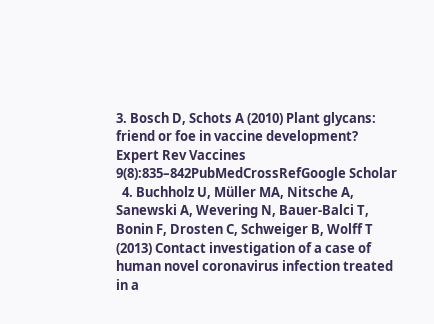3. Bosch D, Schots A (2010) Plant glycans: friend or foe in vaccine development? Expert Rev Vaccines 9(8):835–842PubMedCrossRefGoogle Scholar
  4. Buchholz U, Müller MA, Nitsche A, Sanewski A, Wevering N, Bauer-Balci T, Bonin F, Drosten C, Schweiger B, Wolff T (2013) Contact investigation of a case of human novel coronavirus infection treated in a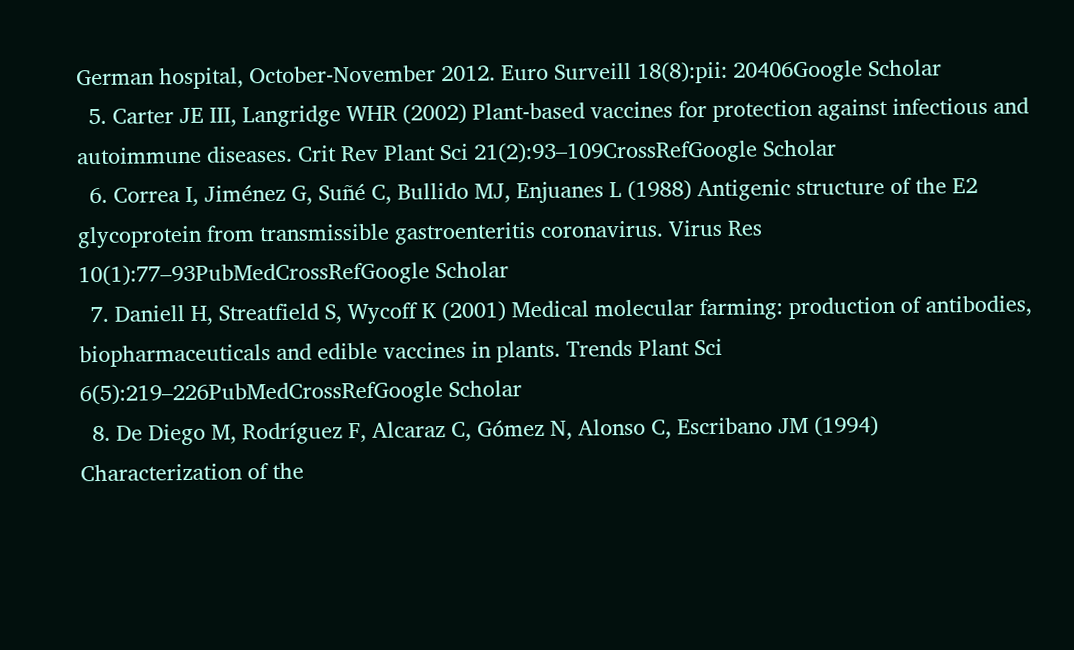German hospital, October-November 2012. Euro Surveill 18(8):pii: 20406Google Scholar
  5. Carter JE III, Langridge WHR (2002) Plant-based vaccines for protection against infectious and autoimmune diseases. Crit Rev Plant Sci 21(2):93–109CrossRefGoogle Scholar
  6. Correa I, Jiménez G, Suñé C, Bullido MJ, Enjuanes L (1988) Antigenic structure of the E2 glycoprotein from transmissible gastroenteritis coronavirus. Virus Res 10(1):77–93PubMedCrossRefGoogle Scholar
  7. Daniell H, Streatfield S, Wycoff K (2001) Medical molecular farming: production of antibodies, biopharmaceuticals and edible vaccines in plants. Trends Plant Sci 6(5):219–226PubMedCrossRefGoogle Scholar
  8. De Diego M, Rodríguez F, Alcaraz C, Gómez N, Alonso C, Escribano JM (1994) Characterization of the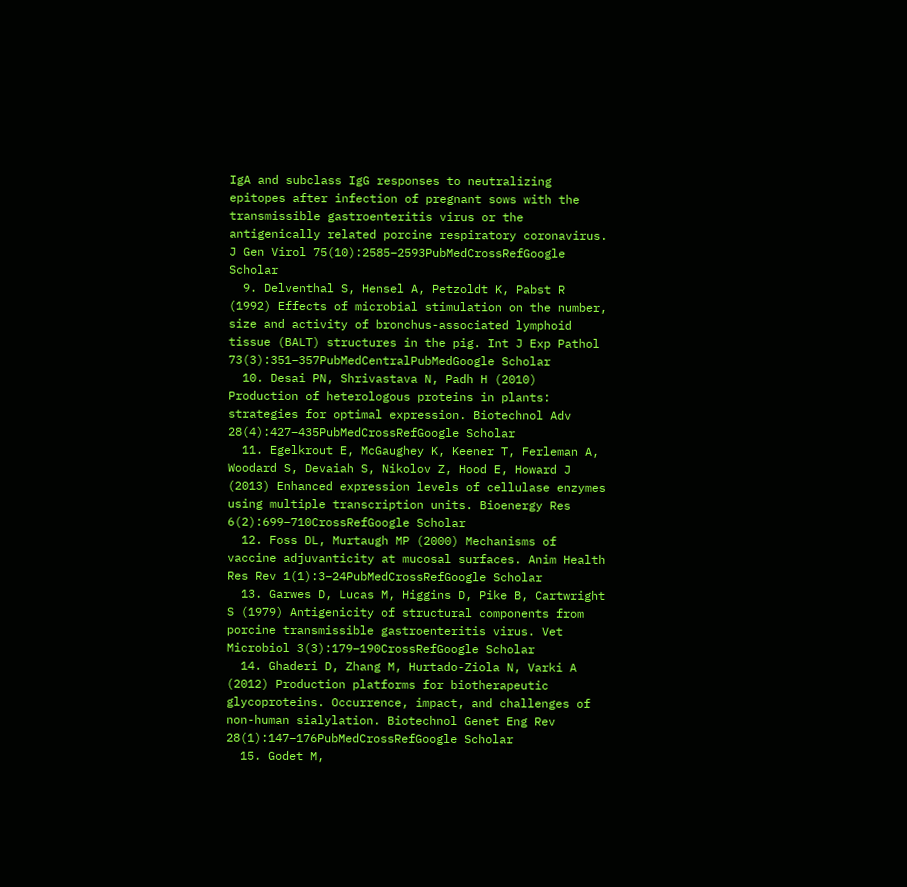IgA and subclass IgG responses to neutralizing epitopes after infection of pregnant sows with the transmissible gastroenteritis virus or the antigenically related porcine respiratory coronavirus. J Gen Virol 75(10):2585–2593PubMedCrossRefGoogle Scholar
  9. Delventhal S, Hensel A, Petzoldt K, Pabst R (1992) Effects of microbial stimulation on the number, size and activity of bronchus-associated lymphoid tissue (BALT) structures in the pig. Int J Exp Pathol 73(3):351–357PubMedCentralPubMedGoogle Scholar
  10. Desai PN, Shrivastava N, Padh H (2010) Production of heterologous proteins in plants: strategies for optimal expression. Biotechnol Adv 28(4):427–435PubMedCrossRefGoogle Scholar
  11. Egelkrout E, McGaughey K, Keener T, Ferleman A, Woodard S, Devaiah S, Nikolov Z, Hood E, Howard J (2013) Enhanced expression levels of cellulase enzymes using multiple transcription units. Bioenergy Res 6(2):699–710CrossRefGoogle Scholar
  12. Foss DL, Murtaugh MP (2000) Mechanisms of vaccine adjuvanticity at mucosal surfaces. Anim Health Res Rev 1(1):3–24PubMedCrossRefGoogle Scholar
  13. Garwes D, Lucas M, Higgins D, Pike B, Cartwright S (1979) Antigenicity of structural components from porcine transmissible gastroenteritis virus. Vet Microbiol 3(3):179–190CrossRefGoogle Scholar
  14. Ghaderi D, Zhang M, Hurtado-Ziola N, Varki A (2012) Production platforms for biotherapeutic glycoproteins. Occurrence, impact, and challenges of non-human sialylation. Biotechnol Genet Eng Rev 28(1):147–176PubMedCrossRefGoogle Scholar
  15. Godet M,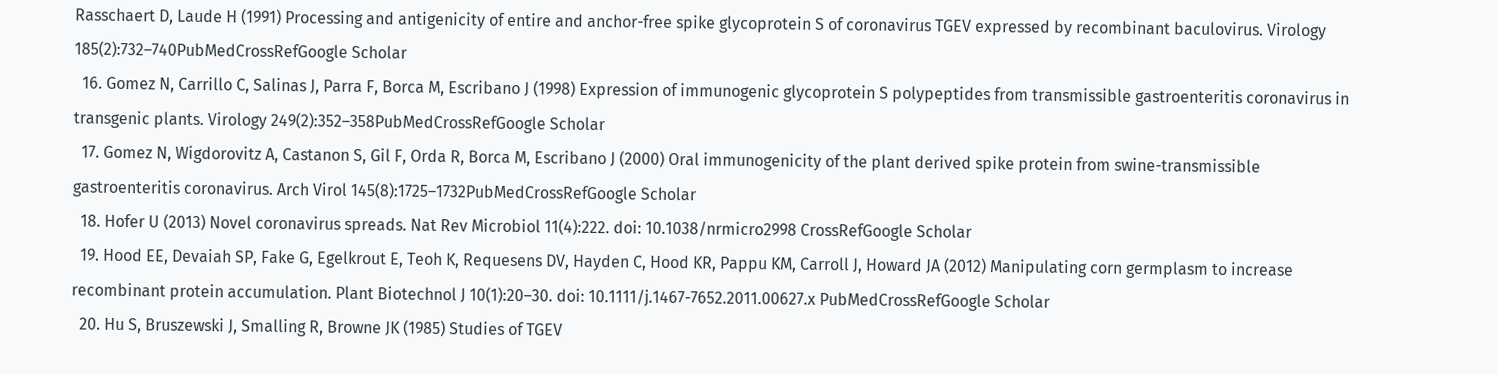Rasschaert D, Laude H (1991) Processing and antigenicity of entire and anchor-free spike glycoprotein S of coronavirus TGEV expressed by recombinant baculovirus. Virology 185(2):732–740PubMedCrossRefGoogle Scholar
  16. Gomez N, Carrillo C, Salinas J, Parra F, Borca M, Escribano J (1998) Expression of immunogenic glycoprotein S polypeptides from transmissible gastroenteritis coronavirus in transgenic plants. Virology 249(2):352–358PubMedCrossRefGoogle Scholar
  17. Gomez N, Wigdorovitz A, Castanon S, Gil F, Orda R, Borca M, Escribano J (2000) Oral immunogenicity of the plant derived spike protein from swine-transmissible gastroenteritis coronavirus. Arch Virol 145(8):1725–1732PubMedCrossRefGoogle Scholar
  18. Hofer U (2013) Novel coronavirus spreads. Nat Rev Microbiol 11(4):222. doi: 10.1038/nrmicro2998 CrossRefGoogle Scholar
  19. Hood EE, Devaiah SP, Fake G, Egelkrout E, Teoh K, Requesens DV, Hayden C, Hood KR, Pappu KM, Carroll J, Howard JA (2012) Manipulating corn germplasm to increase recombinant protein accumulation. Plant Biotechnol J 10(1):20–30. doi: 10.1111/j.1467-7652.2011.00627.x PubMedCrossRefGoogle Scholar
  20. Hu S, Bruszewski J, Smalling R, Browne JK (1985) Studies of TGEV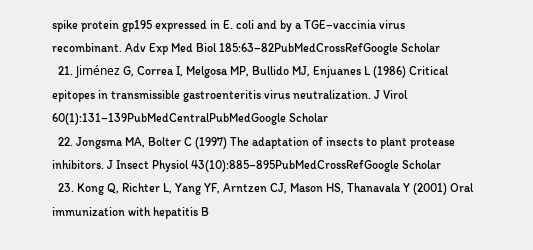spike protein gp195 expressed in E. coli and by a TGE–vaccinia virus recombinant. Adv Exp Med Biol 185:63–82PubMedCrossRefGoogle Scholar
  21. Jiménez G, Correa I, Melgosa MP, Bullido MJ, Enjuanes L (1986) Critical epitopes in transmissible gastroenteritis virus neutralization. J Virol 60(1):131–139PubMedCentralPubMedGoogle Scholar
  22. Jongsma MA, Bolter C (1997) The adaptation of insects to plant protease inhibitors. J Insect Physiol 43(10):885–895PubMedCrossRefGoogle Scholar
  23. Kong Q, Richter L, Yang YF, Arntzen CJ, Mason HS, Thanavala Y (2001) Oral immunization with hepatitis B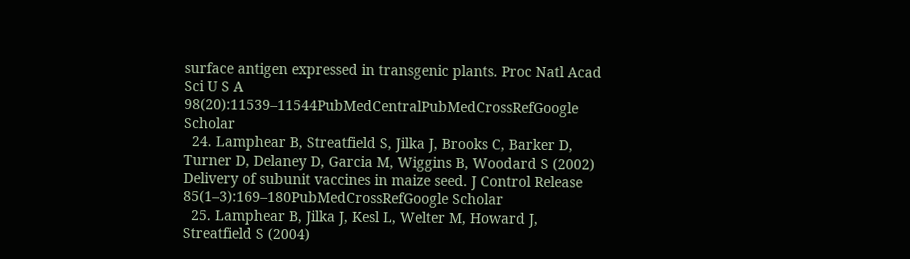surface antigen expressed in transgenic plants. Proc Natl Acad Sci U S A 98(20):11539–11544PubMedCentralPubMedCrossRefGoogle Scholar
  24. Lamphear B, Streatfield S, Jilka J, Brooks C, Barker D, Turner D, Delaney D, Garcia M, Wiggins B, Woodard S (2002) Delivery of subunit vaccines in maize seed. J Control Release 85(1–3):169–180PubMedCrossRefGoogle Scholar
  25. Lamphear B, Jilka J, Kesl L, Welter M, Howard J, Streatfield S (2004)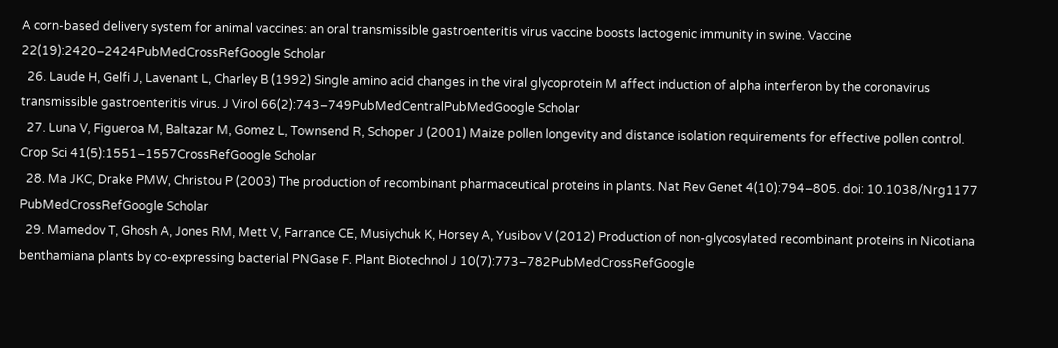A corn-based delivery system for animal vaccines: an oral transmissible gastroenteritis virus vaccine boosts lactogenic immunity in swine. Vaccine 22(19):2420–2424PubMedCrossRefGoogle Scholar
  26. Laude H, Gelfi J, Lavenant L, Charley B (1992) Single amino acid changes in the viral glycoprotein M affect induction of alpha interferon by the coronavirus transmissible gastroenteritis virus. J Virol 66(2):743–749PubMedCentralPubMedGoogle Scholar
  27. Luna V, Figueroa M, Baltazar M, Gomez L, Townsend R, Schoper J (2001) Maize pollen longevity and distance isolation requirements for effective pollen control. Crop Sci 41(5):1551–1557CrossRefGoogle Scholar
  28. Ma JKC, Drake PMW, Christou P (2003) The production of recombinant pharmaceutical proteins in plants. Nat Rev Genet 4(10):794–805. doi: 10.1038/Nrg1177 PubMedCrossRefGoogle Scholar
  29. Mamedov T, Ghosh A, Jones RM, Mett V, Farrance CE, Musiychuk K, Horsey A, Yusibov V (2012) Production of non‐glycosylated recombinant proteins in Nicotiana benthamiana plants by co‐expressing bacterial PNGase F. Plant Biotechnol J 10(7):773–782PubMedCrossRefGoogle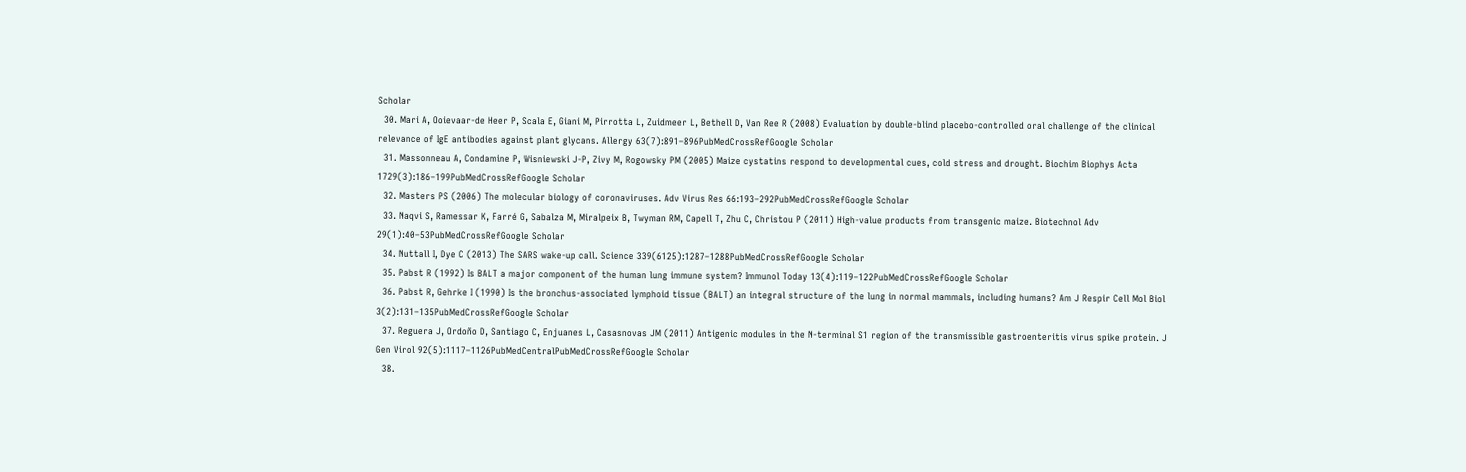Scholar
  30. Mari A, Ooievaar‐de Heer P, Scala E, Giani M, Pirrotta L, Zuidmeer L, Bethell D, Van Ree R (2008) Evaluation by double-blind placebo-controlled oral challenge of the clinical relevance of IgE antibodies against plant glycans. Allergy 63(7):891–896PubMedCrossRefGoogle Scholar
  31. Massonneau A, Condamine P, Wisniewski J-P, Zivy M, Rogowsky PM (2005) Maize cystatins respond to developmental cues, cold stress and drought. Biochim Biophys Acta 1729(3):186–199PubMedCrossRefGoogle Scholar
  32. Masters PS (2006) The molecular biology of coronaviruses. Adv Virus Res 66:193–292PubMedCrossRefGoogle Scholar
  33. Naqvi S, Ramessar K, Farré G, Sabalza M, Miralpeix B, Twyman RM, Capell T, Zhu C, Christou P (2011) High-value products from transgenic maize. Biotechnol Adv 29(1):40–53PubMedCrossRefGoogle Scholar
  34. Nuttall I, Dye C (2013) The SARS wake-up call. Science 339(6125):1287–1288PubMedCrossRefGoogle Scholar
  35. Pabst R (1992) Is BALT a major component of the human lung immune system? Immunol Today 13(4):119–122PubMedCrossRefGoogle Scholar
  36. Pabst R, Gehrke I (1990) Is the bronchus-associated lymphoid tissue (BALT) an integral structure of the lung in normal mammals, including humans? Am J Respir Cell Mol Biol 3(2):131–135PubMedCrossRefGoogle Scholar
  37. Reguera J, Ordoño D, Santiago C, Enjuanes L, Casasnovas JM (2011) Antigenic modules in the N-terminal S1 region of the transmissible gastroenteritis virus spike protein. J Gen Virol 92(5):1117–1126PubMedCentralPubMedCrossRefGoogle Scholar
  38.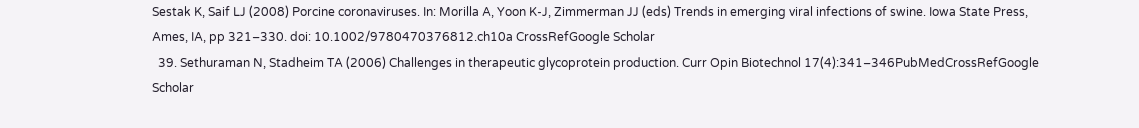Sestak K, Saif LJ (2008) Porcine coronaviruses. In: Morilla A, Yoon K-J, Zimmerman JJ (eds) Trends in emerging viral infections of swine. Iowa State Press, Ames, IA, pp 321–330. doi: 10.1002/9780470376812.ch10a CrossRefGoogle Scholar
  39. Sethuraman N, Stadheim TA (2006) Challenges in therapeutic glycoprotein production. Curr Opin Biotechnol 17(4):341–346PubMedCrossRefGoogle Scholar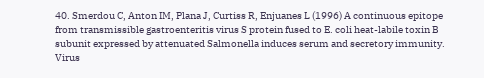40. Smerdou C, Anton IM, Plana J, Curtiss R, Enjuanes L (1996) A continuous epitope from transmissible gastroenteritis virus S protein fused to E. coli heat-labile toxin B subunit expressed by attenuated Salmonella induces serum and secretory immunity. Virus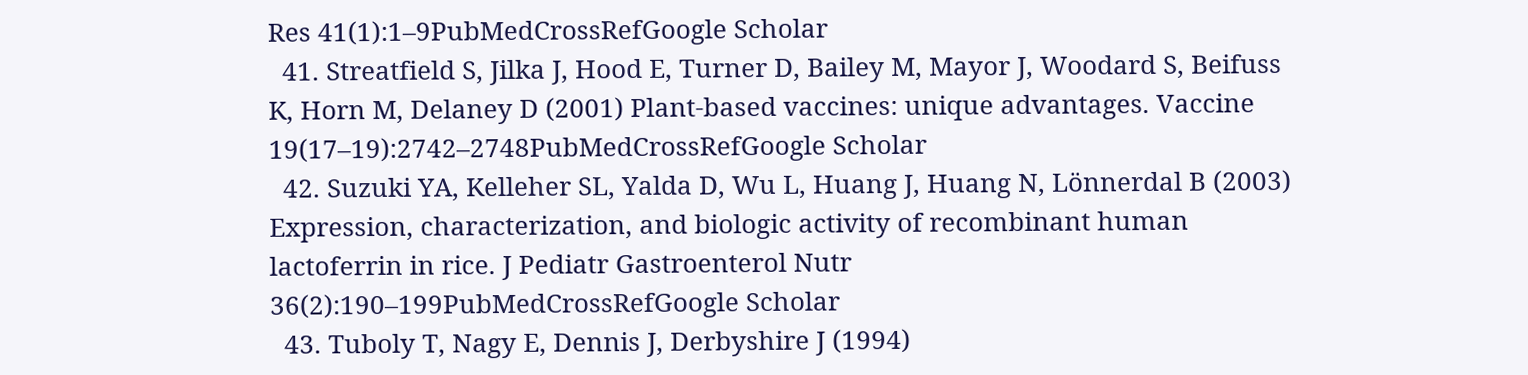Res 41(1):1–9PubMedCrossRefGoogle Scholar
  41. Streatfield S, Jilka J, Hood E, Turner D, Bailey M, Mayor J, Woodard S, Beifuss K, Horn M, Delaney D (2001) Plant-based vaccines: unique advantages. Vaccine 19(17–19):2742–2748PubMedCrossRefGoogle Scholar
  42. Suzuki YA, Kelleher SL, Yalda D, Wu L, Huang J, Huang N, Lönnerdal B (2003) Expression, characterization, and biologic activity of recombinant human lactoferrin in rice. J Pediatr Gastroenterol Nutr 36(2):190–199PubMedCrossRefGoogle Scholar
  43. Tuboly T, Nagy E, Dennis J, Derbyshire J (1994)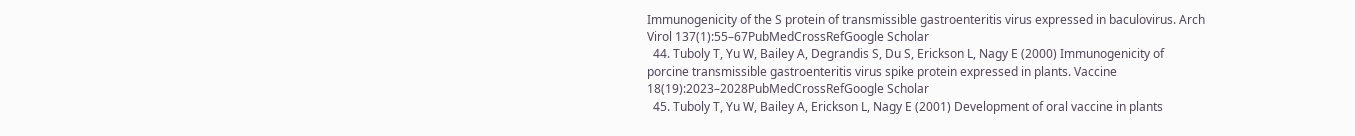Immunogenicity of the S protein of transmissible gastroenteritis virus expressed in baculovirus. Arch Virol 137(1):55–67PubMedCrossRefGoogle Scholar
  44. Tuboly T, Yu W, Bailey A, Degrandis S, Du S, Erickson L, Nagy E (2000) Immunogenicity of porcine transmissible gastroenteritis virus spike protein expressed in plants. Vaccine 18(19):2023–2028PubMedCrossRefGoogle Scholar
  45. Tuboly T, Yu W, Bailey A, Erickson L, Nagy E (2001) Development of oral vaccine in plants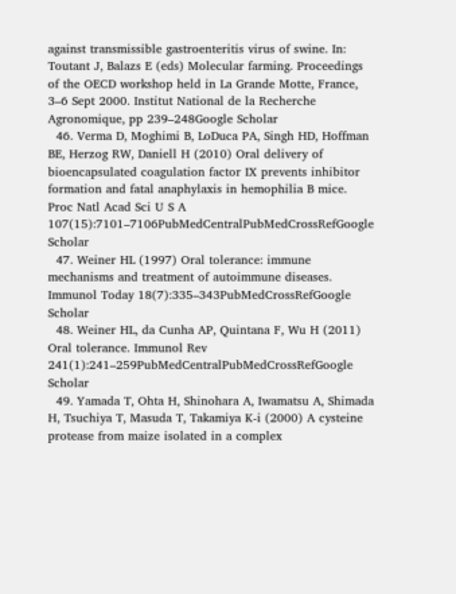against transmissible gastroenteritis virus of swine. In: Toutant J, Balazs E (eds) Molecular farming. Proceedings of the OECD workshop held in La Grande Motte, France, 3–6 Sept 2000. Institut National de la Recherche Agronomique, pp 239–248Google Scholar
  46. Verma D, Moghimi B, LoDuca PA, Singh HD, Hoffman BE, Herzog RW, Daniell H (2010) Oral delivery of bioencapsulated coagulation factor IX prevents inhibitor formation and fatal anaphylaxis in hemophilia B mice. Proc Natl Acad Sci U S A 107(15):7101–7106PubMedCentralPubMedCrossRefGoogle Scholar
  47. Weiner HL (1997) Oral tolerance: immune mechanisms and treatment of autoimmune diseases. Immunol Today 18(7):335–343PubMedCrossRefGoogle Scholar
  48. Weiner HL, da Cunha AP, Quintana F, Wu H (2011) Oral tolerance. Immunol Rev 241(1):241–259PubMedCentralPubMedCrossRefGoogle Scholar
  49. Yamada T, Ohta H, Shinohara A, Iwamatsu A, Shimada H, Tsuchiya T, Masuda T, Takamiya K-i (2000) A cysteine protease from maize isolated in a complex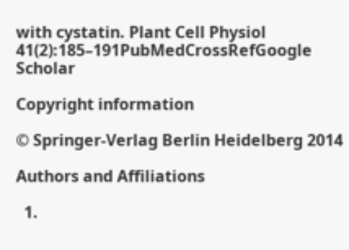with cystatin. Plant Cell Physiol 41(2):185–191PubMedCrossRefGoogle Scholar

Copyright information

© Springer-Verlag Berlin Heidelberg 2014

Authors and Affiliations

  1.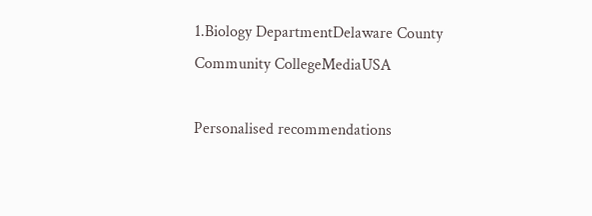1.Biology DepartmentDelaware County Community CollegeMediaUSA

Personalised recommendations